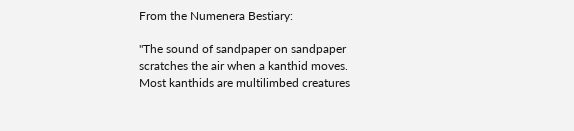From the Numenera Bestiary:

"The sound of sandpaper on sandpaper scratches the air when a kanthid moves. Most kanthids are multilimbed creatures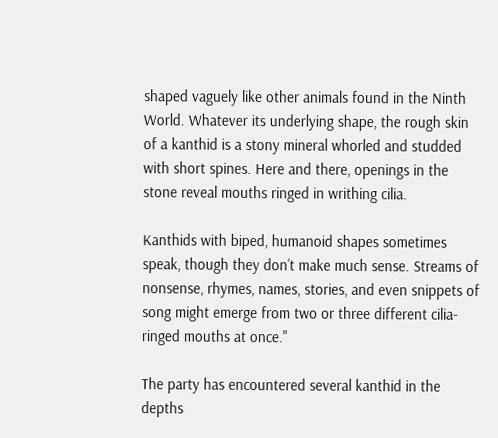shaped vaguely like other animals found in the Ninth World. Whatever its underlying shape, the rough skin of a kanthid is a stony mineral whorled and studded with short spines. Here and there, openings in the stone reveal mouths ringed in writhing cilia.

Kanthids with biped, humanoid shapes sometimes speak, though they don’t make much sense. Streams of nonsense, rhymes, names, stories, and even snippets of song might emerge from two or three different cilia-ringed mouths at once."

The party has encountered several kanthid in the depths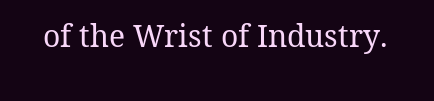of the Wrist of Industry.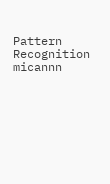Pattern Recognition micannn